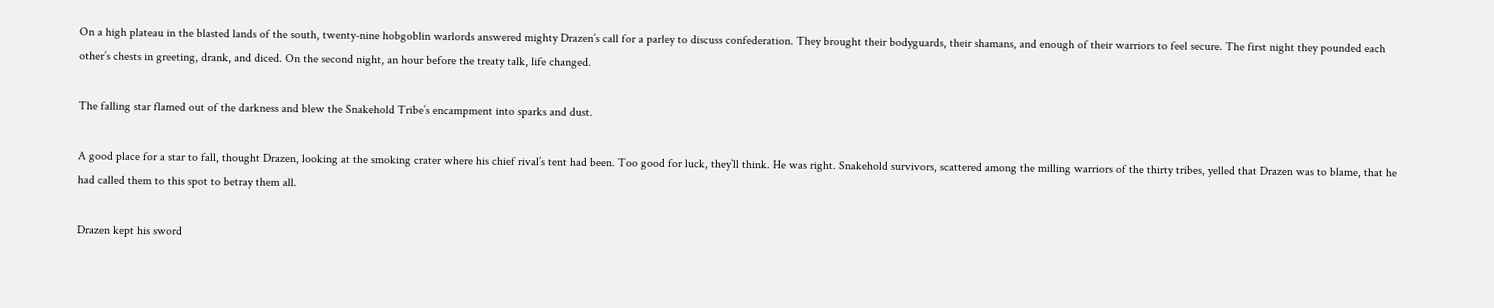On a high plateau in the blasted lands of the south, twenty-nine hobgoblin warlords answered mighty Drazen’s call for a parley to discuss confederation. They brought their bodyguards, their shamans, and enough of their warriors to feel secure. The first night they pounded each other’s chests in greeting, drank, and diced. On the second night, an hour before the treaty talk, life changed.

The falling star flamed out of the darkness and blew the Snakehold Tribe’s encampment into sparks and dust.

A good place for a star to fall, thought Drazen, looking at the smoking crater where his chief rival’s tent had been. Too good for luck, they’ll think. He was right. Snakehold survivors, scattered among the milling warriors of the thirty tribes, yelled that Drazen was to blame, that he had called them to this spot to betray them all.

Drazen kept his sword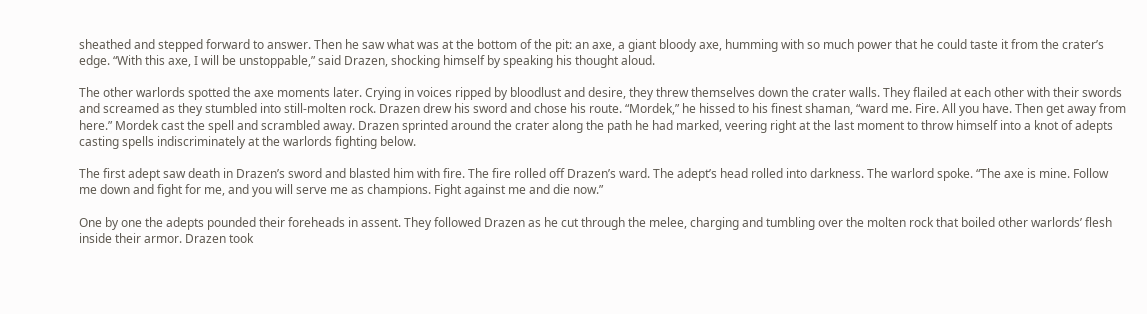sheathed and stepped forward to answer. Then he saw what was at the bottom of the pit: an axe, a giant bloody axe, humming with so much power that he could taste it from the crater’s edge. “With this axe, I will be unstoppable,” said Drazen, shocking himself by speaking his thought aloud.

The other warlords spotted the axe moments later. Crying in voices ripped by bloodlust and desire, they threw themselves down the crater walls. They flailed at each other with their swords and screamed as they stumbled into still-molten rock. Drazen drew his sword and chose his route. “Mordek,” he hissed to his finest shaman, “ward me. Fire. All you have. Then get away from here.” Mordek cast the spell and scrambled away. Drazen sprinted around the crater along the path he had marked, veering right at the last moment to throw himself into a knot of adepts casting spells indiscriminately at the warlords fighting below.

The first adept saw death in Drazen’s sword and blasted him with fire. The fire rolled off Drazen’s ward. The adept’s head rolled into darkness. The warlord spoke. “The axe is mine. Follow me down and fight for me, and you will serve me as champions. Fight against me and die now.”

One by one the adepts pounded their foreheads in assent. They followed Drazen as he cut through the melee, charging and tumbling over the molten rock that boiled other warlords’ flesh inside their armor. Drazen took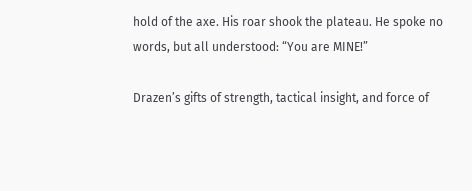hold of the axe. His roar shook the plateau. He spoke no words, but all understood: “You are MINE!”

Drazen’s gifts of strength, tactical insight, and force of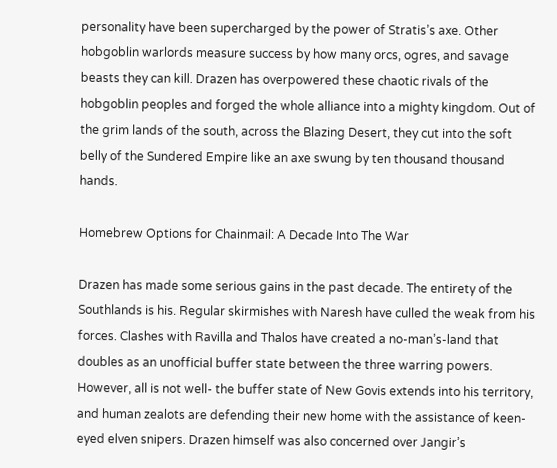personality have been supercharged by the power of Stratis’s axe. Other hobgoblin warlords measure success by how many orcs, ogres, and savage beasts they can kill. Drazen has overpowered these chaotic rivals of the hobgoblin peoples and forged the whole alliance into a mighty kingdom. Out of the grim lands of the south, across the Blazing Desert, they cut into the soft belly of the Sundered Empire like an axe swung by ten thousand thousand hands.

Homebrew Options for Chainmail: A Decade Into The War

Drazen has made some serious gains in the past decade. The entirety of the Southlands is his. Regular skirmishes with Naresh have culled the weak from his forces. Clashes with Ravilla and Thalos have created a no-man’s-land that doubles as an unofficial buffer state between the three warring powers. However, all is not well- the buffer state of New Govis extends into his territory, and human zealots are defending their new home with the assistance of keen-eyed elven snipers. Drazen himself was also concerned over Jangir’s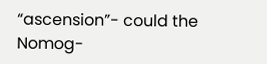“ascension”- could the Nomog-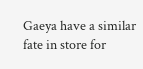Gaeya have a similar fate in store for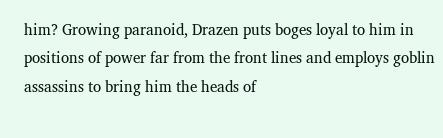him? Growing paranoid, Drazen puts boges loyal to him in positions of power far from the front lines and employs goblin assassins to bring him the heads of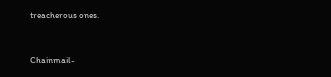treacherous ones.


Chainmail-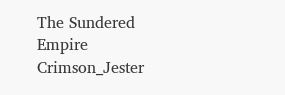The Sundered Empire Crimson_Jester